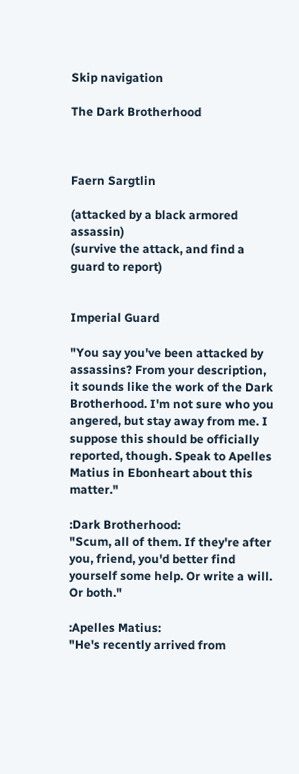Skip navigation

The Dark Brotherhood



Faern Sargtlin

(attacked by a black armored assassin)
(survive the attack, and find a guard to report)


Imperial Guard

"You say you've been attacked by assassins? From your description, it sounds like the work of the Dark Brotherhood. I'm not sure who you angered, but stay away from me. I suppose this should be officially reported, though. Speak to Apelles Matius in Ebonheart about this matter."

:Dark Brotherhood:
"Scum, all of them. If they're after you, friend, you'd better find yourself some help. Or write a will. Or both."

:Apelles Matius:
"He's recently arrived from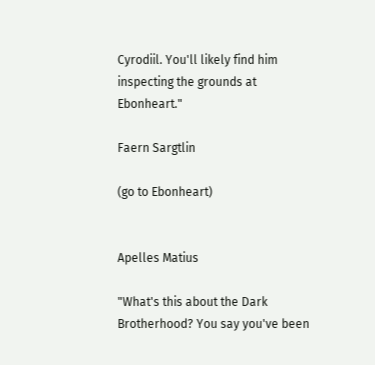Cyrodiil. You'll likely find him inspecting the grounds at Ebonheart."

Faern Sargtlin

(go to Ebonheart)


Apelles Matius

"What's this about the Dark Brotherhood? You say you've been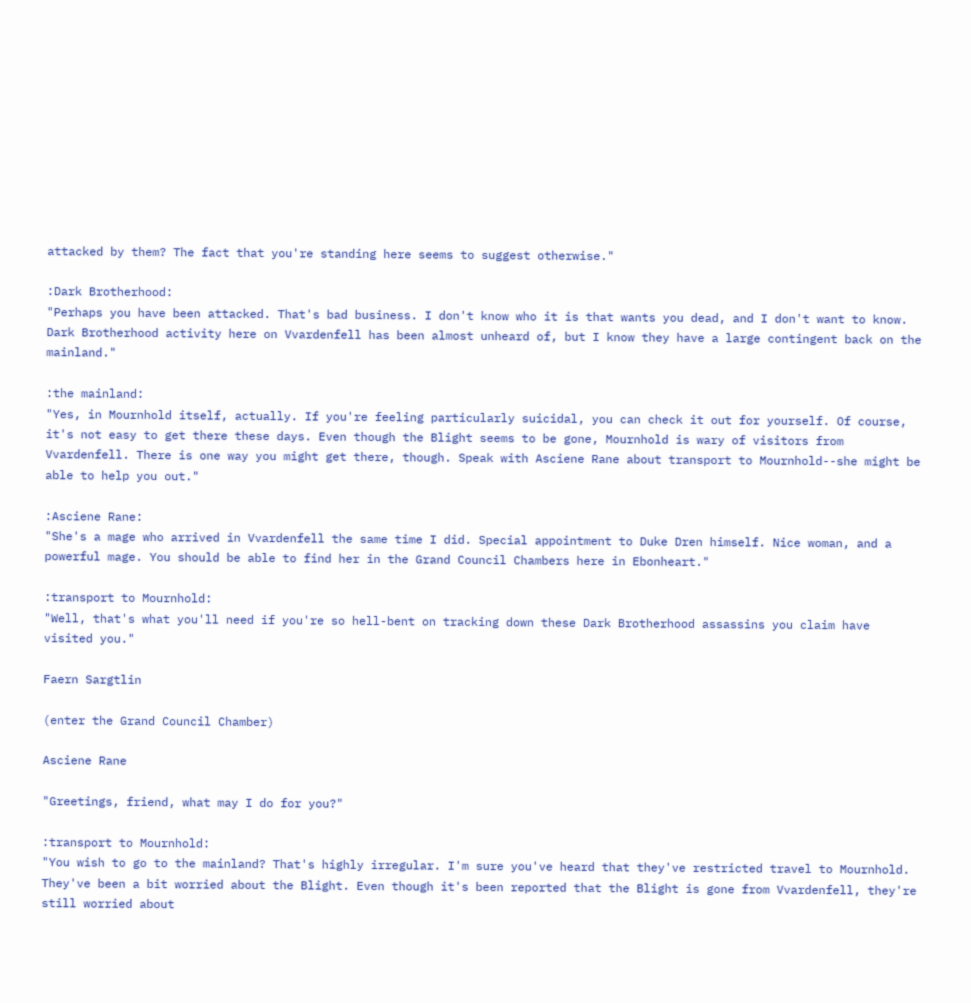attacked by them? The fact that you're standing here seems to suggest otherwise."

:Dark Brotherhood:
"Perhaps you have been attacked. That's bad business. I don't know who it is that wants you dead, and I don't want to know. Dark Brotherhood activity here on Vvardenfell has been almost unheard of, but I know they have a large contingent back on the mainland."

:the mainland:
"Yes, in Mournhold itself, actually. If you're feeling particularly suicidal, you can check it out for yourself. Of course, it's not easy to get there these days. Even though the Blight seems to be gone, Mournhold is wary of visitors from Vvardenfell. There is one way you might get there, though. Speak with Asciene Rane about transport to Mournhold--she might be able to help you out."

:Asciene Rane:
"She's a mage who arrived in Vvardenfell the same time I did. Special appointment to Duke Dren himself. Nice woman, and a powerful mage. You should be able to find her in the Grand Council Chambers here in Ebonheart."

:transport to Mournhold:
"Well, that's what you'll need if you're so hell-bent on tracking down these Dark Brotherhood assassins you claim have visited you."

Faern Sargtlin

(enter the Grand Council Chamber)

Asciene Rane

"Greetings, friend, what may I do for you?"

:transport to Mournhold:
"You wish to go to the mainland? That's highly irregular. I'm sure you've heard that they've restricted travel to Mournhold. They've been a bit worried about the Blight. Even though it's been reported that the Blight is gone from Vvardenfell, they're still worried about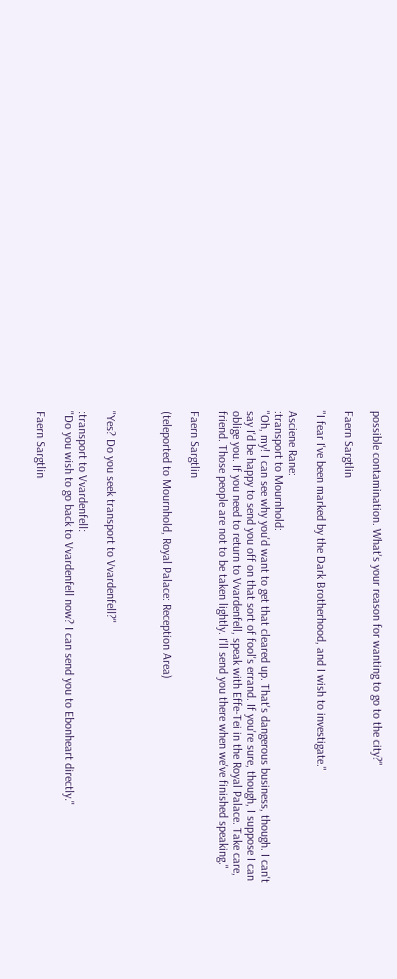possible contamination. What's your reason for wanting to go to the city?"

Faern Sargtlin

"I fear I've been marked by the Dark Brotherhood, and I wish to investigate."

Asciene Rane:
:transport to Mournhold:
"Oh, my! I can see why you'd want to get that cleared up. That's dangerous business, though. I can't say I'd be happy to send you off on that sort of fool's errand. If you're sure, though, I suppose I can oblige you. If you need to return to Vvardenfell, speak with Effe-Tei in the Royal Palace. Take care, friend. Those people are not to be taken lightly. I'll send you there when we've finished speaking."

Faern Sargtlin

(teleported to Mournhold, Royal Palace: Reception Area)



"Yes? Do you seek transport to Vvardenfell?"

:transport to Vvardenfell:
"Do you wish to go back to Vvardenfell now? I can send you to Ebonheart directly."

Faern Sargtlin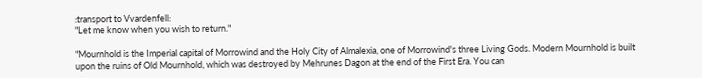:transport to Vvardenfell:
"Let me know when you wish to return."

"Mournhold is the Imperial capital of Morrowind and the Holy City of Almalexia, one of Morrowind's three Living Gods. Modern Mournhold is built upon the ruins of Old Mournhold, which was destroyed by Mehrunes Dagon at the end of the First Era. You can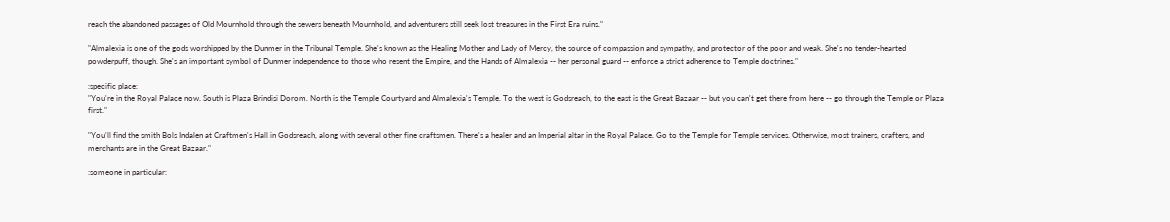reach the abandoned passages of Old Mournhold through the sewers beneath Mournhold, and adventurers still seek lost treasures in the First Era ruins."

"Almalexia is one of the gods worshipped by the Dunmer in the Tribunal Temple. She's known as the Healing Mother and Lady of Mercy, the source of compassion and sympathy, and protector of the poor and weak. She's no tender-hearted powderpuff, though. She's an important symbol of Dunmer independence to those who resent the Empire, and the Hands of Almalexia -- her personal guard -- enforce a strict adherence to Temple doctrines."

:specific place:
"You're in the Royal Palace now. South is Plaza Brindisi Dorom. North is the Temple Courtyard and Almalexia's Temple. To the west is Godsreach, to the east is the Great Bazaar -- but you can't get there from here -- go through the Temple or Plaza first."

"You'll find the smith Bols Indalen at Craftmen's Hall in Godsreach, along with several other fine craftsmen. There's a healer and an Imperial altar in the Royal Palace. Go to the Temple for Temple services. Otherwise, most trainers, crafters, and merchants are in the Great Bazaar."

:someone in particular: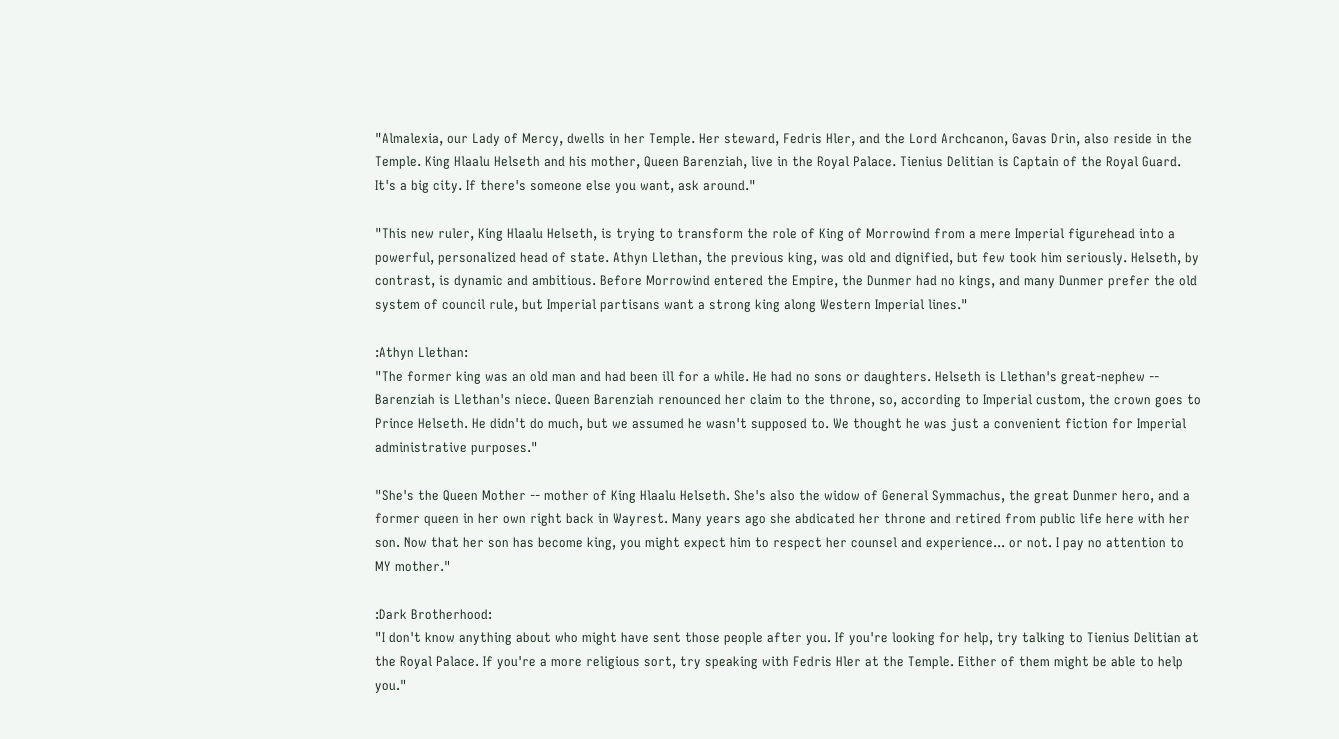"Almalexia, our Lady of Mercy, dwells in her Temple. Her steward, Fedris Hler, and the Lord Archcanon, Gavas Drin, also reside in the Temple. King Hlaalu Helseth and his mother, Queen Barenziah, live in the Royal Palace. Tienius Delitian is Captain of the Royal Guard. It's a big city. If there's someone else you want, ask around."

"This new ruler, King Hlaalu Helseth, is trying to transform the role of King of Morrowind from a mere Imperial figurehead into a powerful, personalized head of state. Athyn Llethan, the previous king, was old and dignified, but few took him seriously. Helseth, by contrast, is dynamic and ambitious. Before Morrowind entered the Empire, the Dunmer had no kings, and many Dunmer prefer the old system of council rule, but Imperial partisans want a strong king along Western Imperial lines."

:Athyn Llethan:
"The former king was an old man and had been ill for a while. He had no sons or daughters. Helseth is Llethan's great-nephew -- Barenziah is Llethan's niece. Queen Barenziah renounced her claim to the throne, so, according to Imperial custom, the crown goes to Prince Helseth. He didn't do much, but we assumed he wasn't supposed to. We thought he was just a convenient fiction for Imperial administrative purposes."

"She's the Queen Mother -- mother of King Hlaalu Helseth. She's also the widow of General Symmachus, the great Dunmer hero, and a former queen in her own right back in Wayrest. Many years ago she abdicated her throne and retired from public life here with her son. Now that her son has become king, you might expect him to respect her counsel and experience... or not. I pay no attention to MY mother."

:Dark Brotherhood:
"I don't know anything about who might have sent those people after you. If you're looking for help, try talking to Tienius Delitian at the Royal Palace. If you're a more religious sort, try speaking with Fedris Hler at the Temple. Either of them might be able to help you."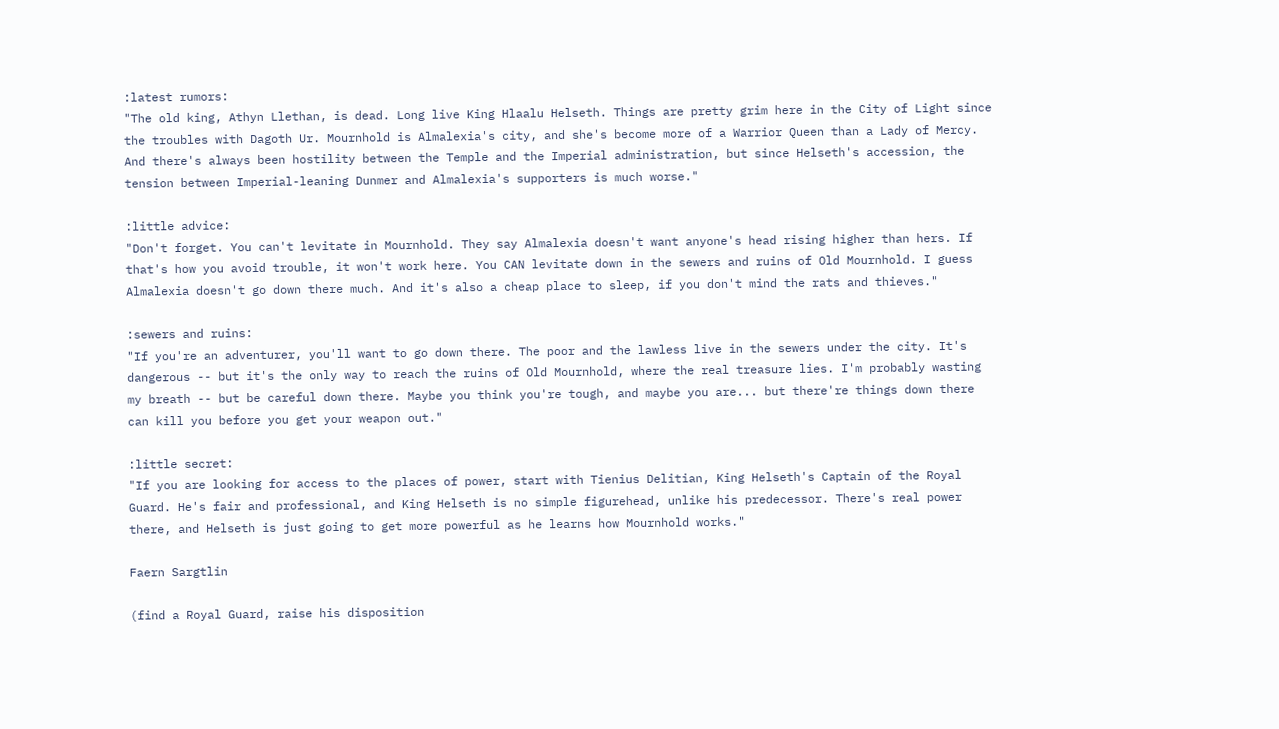:latest rumors:
"The old king, Athyn Llethan, is dead. Long live King Hlaalu Helseth. Things are pretty grim here in the City of Light since the troubles with Dagoth Ur. Mournhold is Almalexia's city, and she's become more of a Warrior Queen than a Lady of Mercy. And there's always been hostility between the Temple and the Imperial administration, but since Helseth's accession, the tension between Imperial-leaning Dunmer and Almalexia's supporters is much worse."

:little advice:
"Don't forget. You can't levitate in Mournhold. They say Almalexia doesn't want anyone's head rising higher than hers. If that's how you avoid trouble, it won't work here. You CAN levitate down in the sewers and ruins of Old Mournhold. I guess Almalexia doesn't go down there much. And it's also a cheap place to sleep, if you don't mind the rats and thieves."

:sewers and ruins:
"If you're an adventurer, you'll want to go down there. The poor and the lawless live in the sewers under the city. It's dangerous -- but it's the only way to reach the ruins of Old Mournhold, where the real treasure lies. I'm probably wasting my breath -- but be careful down there. Maybe you think you're tough, and maybe you are... but there're things down there can kill you before you get your weapon out."

:little secret:
"If you are looking for access to the places of power, start with Tienius Delitian, King Helseth's Captain of the Royal Guard. He's fair and professional, and King Helseth is no simple figurehead, unlike his predecessor. There's real power there, and Helseth is just going to get more powerful as he learns how Mournhold works."

Faern Sargtlin

(find a Royal Guard, raise his disposition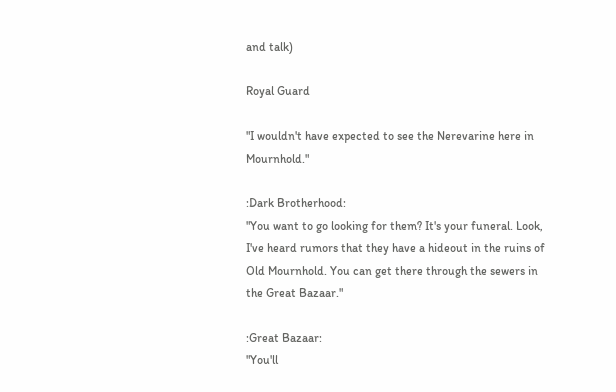and talk)

Royal Guard

"I wouldn't have expected to see the Nerevarine here in Mournhold."

:Dark Brotherhood:
"You want to go looking for them? It's your funeral. Look, I've heard rumors that they have a hideout in the ruins of Old Mournhold. You can get there through the sewers in the Great Bazaar."

:Great Bazaar:
"You'll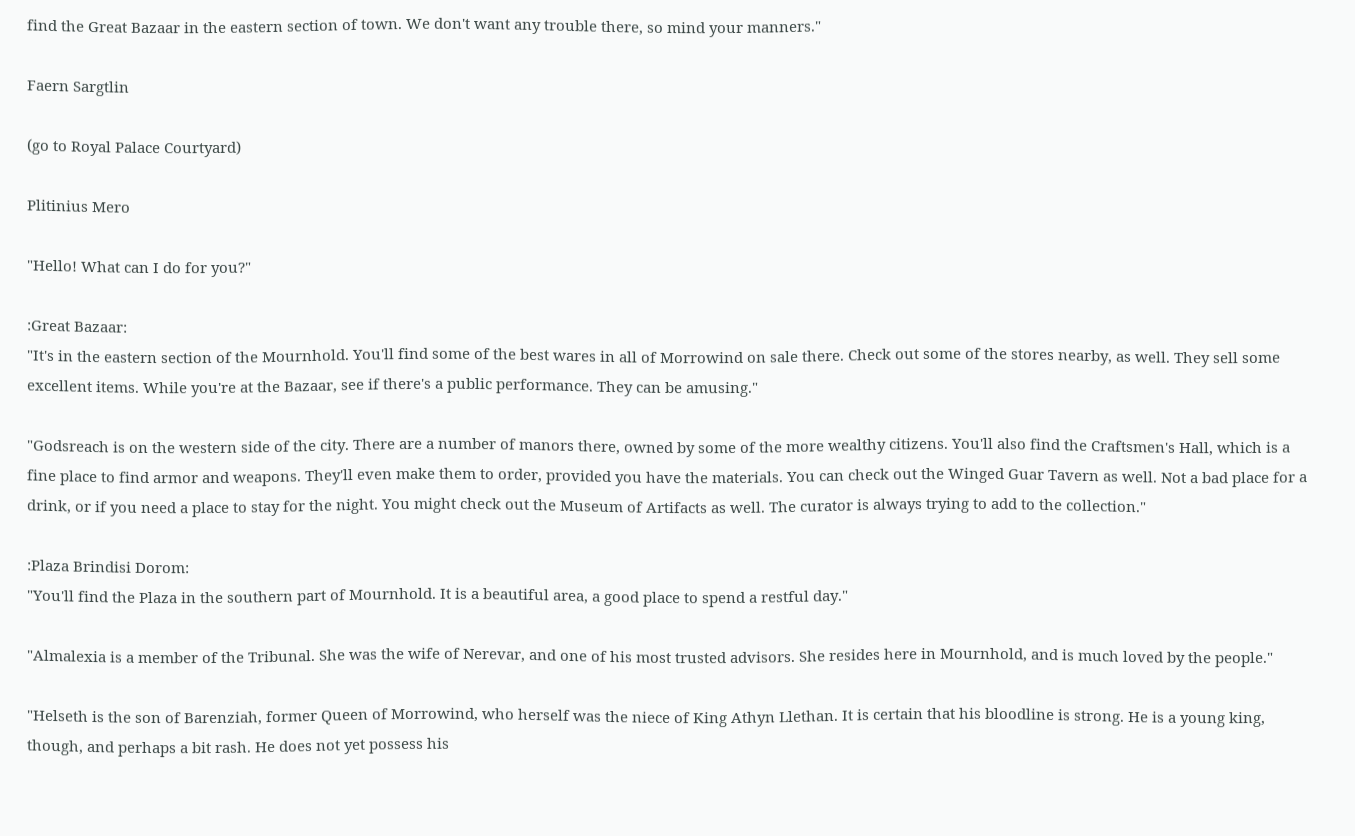find the Great Bazaar in the eastern section of town. We don't want any trouble there, so mind your manners."

Faern Sargtlin

(go to Royal Palace Courtyard)

Plitinius Mero

"Hello! What can I do for you?"

:Great Bazaar:
"It's in the eastern section of the Mournhold. You'll find some of the best wares in all of Morrowind on sale there. Check out some of the stores nearby, as well. They sell some excellent items. While you're at the Bazaar, see if there's a public performance. They can be amusing."

"Godsreach is on the western side of the city. There are a number of manors there, owned by some of the more wealthy citizens. You'll also find the Craftsmen's Hall, which is a fine place to find armor and weapons. They'll even make them to order, provided you have the materials. You can check out the Winged Guar Tavern as well. Not a bad place for a drink, or if you need a place to stay for the night. You might check out the Museum of Artifacts as well. The curator is always trying to add to the collection."

:Plaza Brindisi Dorom:
"You'll find the Plaza in the southern part of Mournhold. It is a beautiful area, a good place to spend a restful day."

"Almalexia is a member of the Tribunal. She was the wife of Nerevar, and one of his most trusted advisors. She resides here in Mournhold, and is much loved by the people."

"Helseth is the son of Barenziah, former Queen of Morrowind, who herself was the niece of King Athyn Llethan. It is certain that his bloodline is strong. He is a young king, though, and perhaps a bit rash. He does not yet possess his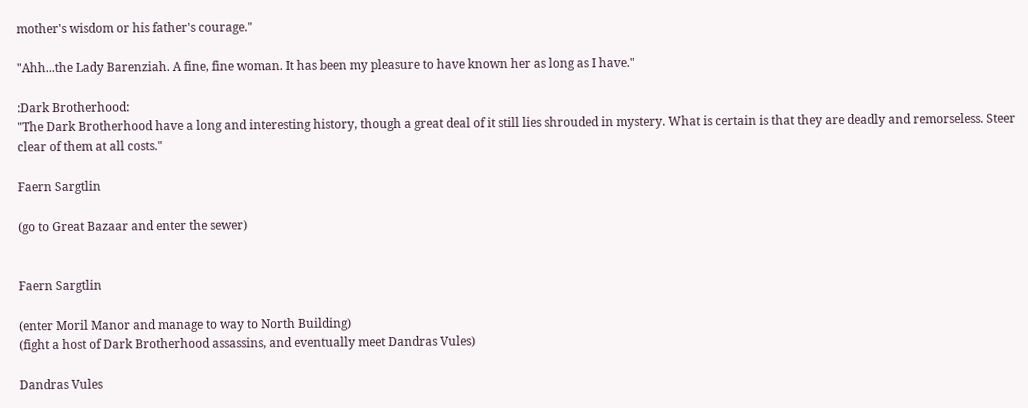mother's wisdom or his father's courage."

"Ahh...the Lady Barenziah. A fine, fine woman. It has been my pleasure to have known her as long as I have."

:Dark Brotherhood:
"The Dark Brotherhood have a long and interesting history, though a great deal of it still lies shrouded in mystery. What is certain is that they are deadly and remorseless. Steer clear of them at all costs."

Faern Sargtlin

(go to Great Bazaar and enter the sewer)


Faern Sargtlin

(enter Moril Manor and manage to way to North Building)
(fight a host of Dark Brotherhood assassins, and eventually meet Dandras Vules)

Dandras Vules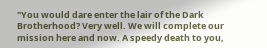"You would dare enter the lair of the Dark Brotherhood? Very well. We will complete our mission here and now. A speedy death to you,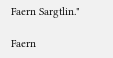Faern Sargtlin."

Faern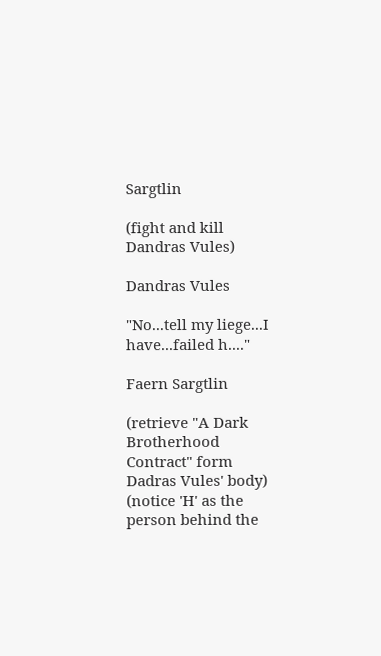Sargtlin

(fight and kill Dandras Vules)

Dandras Vules

"No...tell my liege...I have...failed h...."

Faern Sargtlin

(retrieve "A Dark Brotherhood Contract" form Dadras Vules' body)
(notice 'H' as the person behind the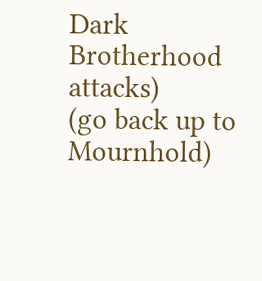Dark Brotherhood attacks)
(go back up to Mournhold)